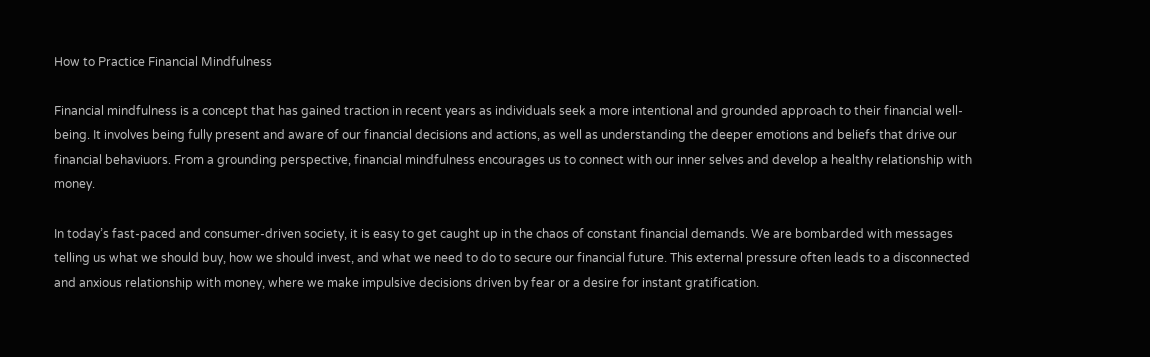How to Practice Financial Mindfulness

Financial mindfulness is a concept that has gained traction in recent years as individuals seek a more intentional and grounded approach to their financial well-being. It involves being fully present and aware of our financial decisions and actions, as well as understanding the deeper emotions and beliefs that drive our financial behaviuors. From a grounding perspective, financial mindfulness encourages us to connect with our inner selves and develop a healthy relationship with money.

In today’s fast-paced and consumer-driven society, it is easy to get caught up in the chaos of constant financial demands. We are bombarded with messages telling us what we should buy, how we should invest, and what we need to do to secure our financial future. This external pressure often leads to a disconnected and anxious relationship with money, where we make impulsive decisions driven by fear or a desire for instant gratification.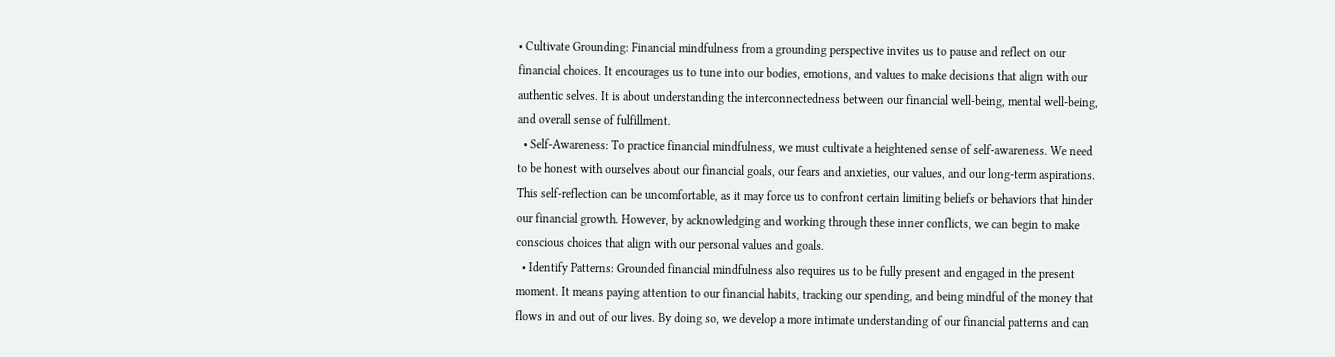• Cultivate Grounding: Financial mindfulness from a grounding perspective invites us to pause and reflect on our financial choices. It encourages us to tune into our bodies, emotions, and values to make decisions that align with our authentic selves. It is about understanding the interconnectedness between our financial well-being, mental well-being, and overall sense of fulfillment.
  • Self-Awareness: To practice financial mindfulness, we must cultivate a heightened sense of self-awareness. We need to be honest with ourselves about our financial goals, our fears and anxieties, our values, and our long-term aspirations. This self-reflection can be uncomfortable, as it may force us to confront certain limiting beliefs or behaviors that hinder our financial growth. However, by acknowledging and working through these inner conflicts, we can begin to make conscious choices that align with our personal values and goals.
  • Identify Patterns: Grounded financial mindfulness also requires us to be fully present and engaged in the present moment. It means paying attention to our financial habits, tracking our spending, and being mindful of the money that flows in and out of our lives. By doing so, we develop a more intimate understanding of our financial patterns and can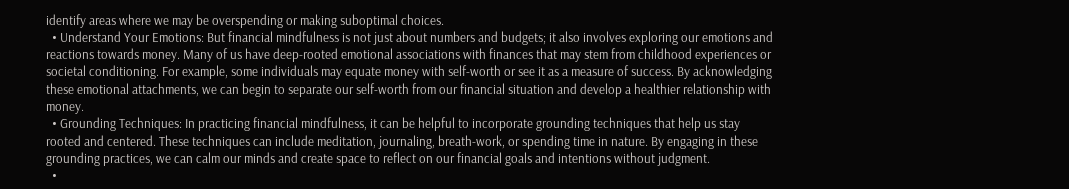identify areas where we may be overspending or making suboptimal choices.
  • Understand Your Emotions: But financial mindfulness is not just about numbers and budgets; it also involves exploring our emotions and reactions towards money. Many of us have deep-rooted emotional associations with finances that may stem from childhood experiences or societal conditioning. For example, some individuals may equate money with self-worth or see it as a measure of success. By acknowledging these emotional attachments, we can begin to separate our self-worth from our financial situation and develop a healthier relationship with money.
  • Grounding Techniques: In practicing financial mindfulness, it can be helpful to incorporate grounding techniques that help us stay rooted and centered. These techniques can include meditation, journaling, breath-work, or spending time in nature. By engaging in these grounding practices, we can calm our minds and create space to reflect on our financial goals and intentions without judgment.
  •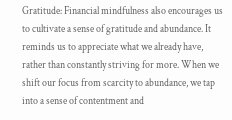Gratitude: Financial mindfulness also encourages us to cultivate a sense of gratitude and abundance. It reminds us to appreciate what we already have, rather than constantly striving for more. When we shift our focus from scarcity to abundance, we tap into a sense of contentment and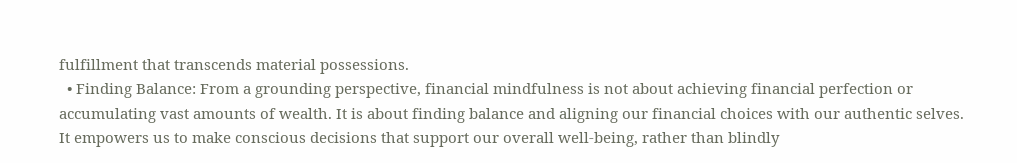fulfillment that transcends material possessions.
  • Finding Balance: From a grounding perspective, financial mindfulness is not about achieving financial perfection or accumulating vast amounts of wealth. It is about finding balance and aligning our financial choices with our authentic selves. It empowers us to make conscious decisions that support our overall well-being, rather than blindly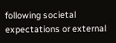following societal expectations or external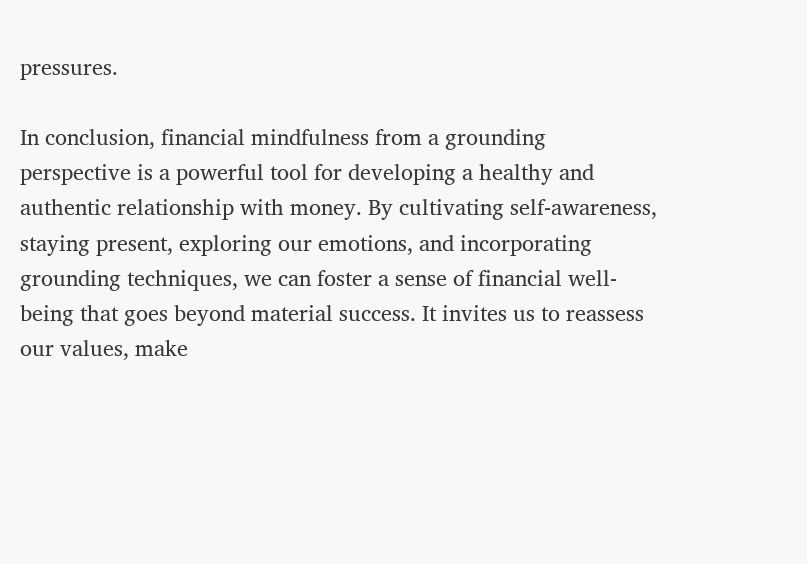pressures.

In conclusion, financial mindfulness from a grounding perspective is a powerful tool for developing a healthy and authentic relationship with money. By cultivating self-awareness, staying present, exploring our emotions, and incorporating grounding techniques, we can foster a sense of financial well-being that goes beyond material success. It invites us to reassess our values, make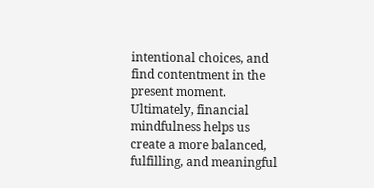intentional choices, and find contentment in the present moment. Ultimately, financial mindfulness helps us create a more balanced, fulfilling, and meaningful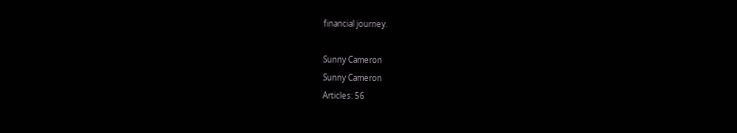financial journey.

Sunny Cameron
Sunny Cameron
Articles: 56